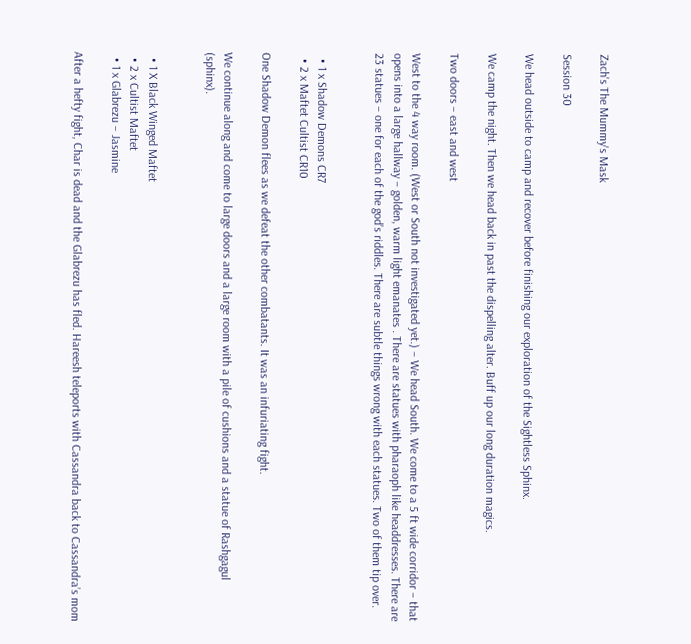Zach's The Mummy's Mask

Session 30

We head outside to camp and recover before finishing our exploration of the Sightless Sphinx.

We camp the night. Then we head back in past the dispelling alter. Buff up our long duration magics.

Two doors – east and west

West to the 4 way room. (West or South not investigated yet.) – We head South. We come to a 5 ft wide corridor – that opens into a large hallway – golden, warm light emanates . There are statues with pharaoph like headdresses. There are 23 statues – one for each of the god’s riddles. There are subtle things wrong with each statues. Two of them tip over.


  • 1 x Shadow Demons CR7
  • 2 x Maftet Cultist CR10

One Shadow Demon flees as we defeat the other combatants. It was an infuriating fight.

We continue along and come to large doors and a large room with a pile of cushions and a statue of Rashgagul (sphinx).


  • 1 X Black Winged Maftet
  • 2 x Cultist Maftet
  • 1 x Glabrezu – Jasmine

After a hefty fight, Char is dead and the Glabrezu has fled. Hareesh teleports with Cassandra back to Cassandra’s mom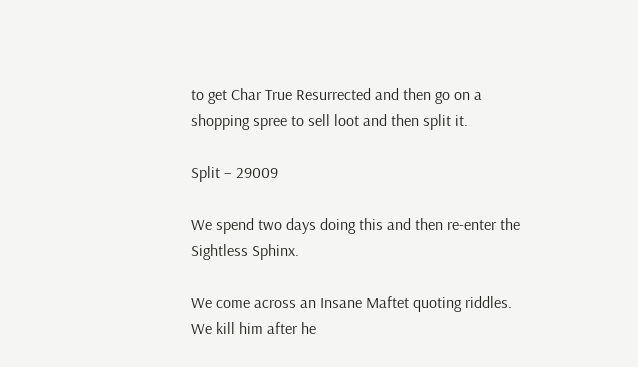to get Char True Resurrected and then go on a shopping spree to sell loot and then split it.

Split – 29009

We spend two days doing this and then re-enter the Sightless Sphinx.

We come across an Insane Maftet quoting riddles. We kill him after he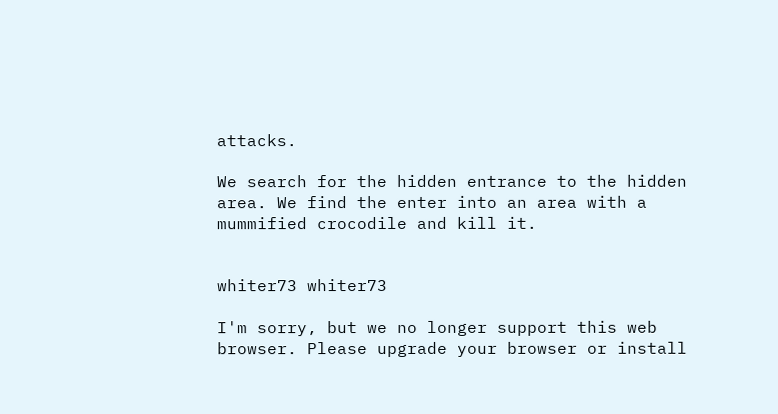attacks.

We search for the hidden entrance to the hidden area. We find the enter into an area with a mummified crocodile and kill it.


whiter73 whiter73

I'm sorry, but we no longer support this web browser. Please upgrade your browser or install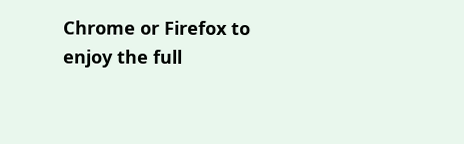Chrome or Firefox to enjoy the full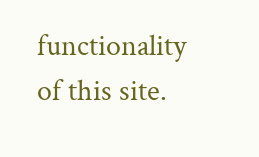functionality of this site.